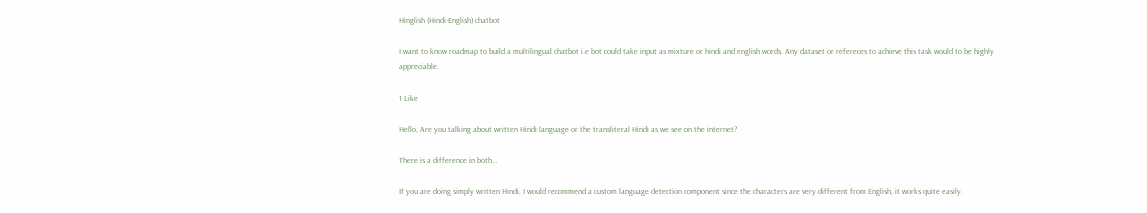Hinglish (Hindi-English) chatbot

I want to know roadmap to build a multilingual chatbot i.e bot could take input as mixture or hindi and english words. Any dataset or refereces to achieve this task would to be highly appreciable.

1 Like

Hello, Are you talking about written Hindi language or the transliteral Hindi as we see on the internet?

There is a difference in both…

If you are doing simply written Hindi, I would recommend a custom language detection component since the characters are very different from English, it works quite easily.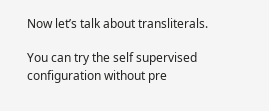Now let’s talk about transliterals.

You can try the self supervised configuration without pre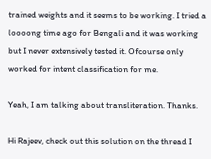trained weights and it seems to be working. I tried a loooong time ago for Bengali and it was working but I never extensively tested it. Ofcourse only worked for intent classification for me.

Yeah, I am talking about transliteration. Thanks.

Hi Rajeev, check out this solution on the thread I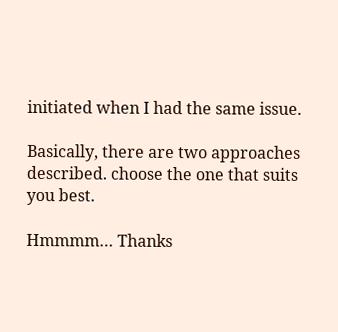initiated when I had the same issue.

Basically, there are two approaches described. choose the one that suits you best.

Hmmmm… Thanks